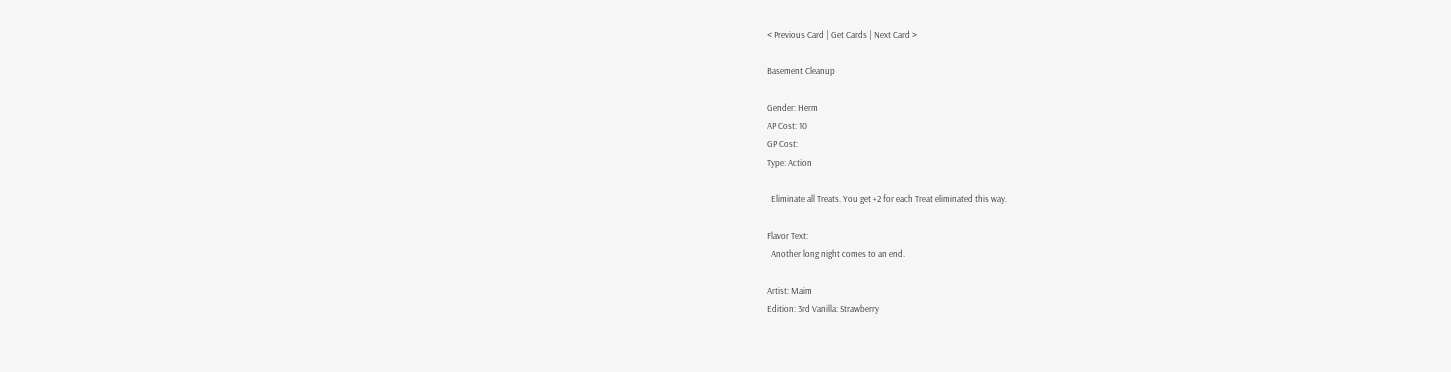< Previous Card | Get Cards | Next Card >

Basement Cleanup

Gender: Herm
AP Cost: 10
GP Cost:
Type: Action

  Eliminate all Treats. You get +2 for each Treat eliminated this way.

Flavor Text:
  Another long night comes to an end.

Artist: Maim
Edition: 3rd Vanilla: Strawberry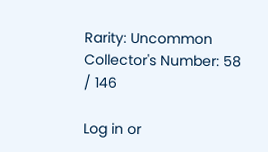Rarity: Uncommon
Collector's Number: 58 / 146

Log in or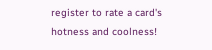register to rate a card's hotness and coolness!